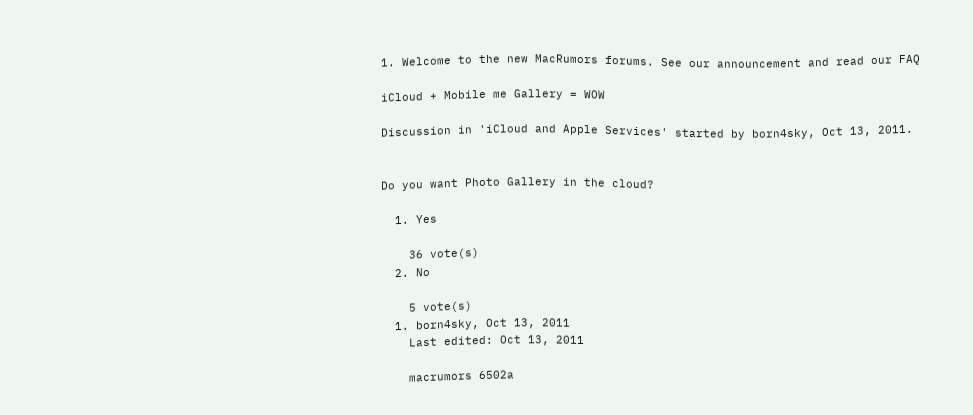1. Welcome to the new MacRumors forums. See our announcement and read our FAQ

iCloud + Mobile me Gallery = WOW

Discussion in 'iCloud and Apple Services' started by born4sky, Oct 13, 2011.


Do you want Photo Gallery in the cloud?

  1. Yes

    36 vote(s)
  2. No

    5 vote(s)
  1. born4sky, Oct 13, 2011
    Last edited: Oct 13, 2011

    macrumors 6502a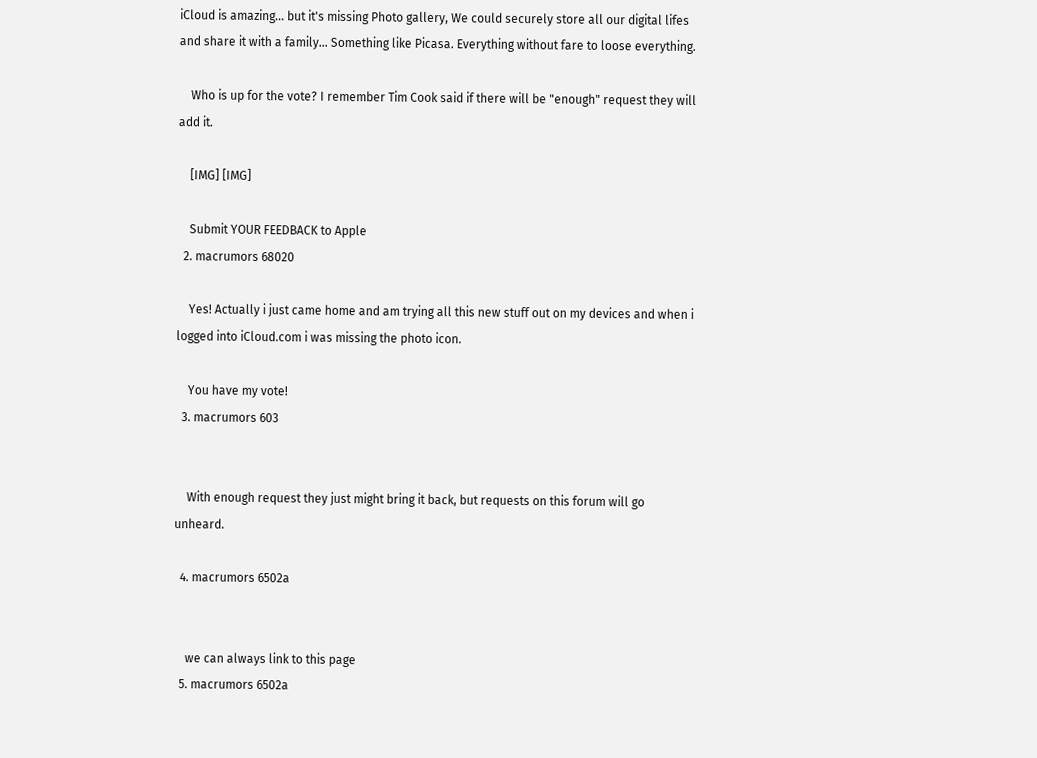iCloud is amazing... but it's missing Photo gallery, We could securely store all our digital lifes and share it with a family... Something like Picasa. Everything without fare to loose everything.

    Who is up for the vote? I remember Tim Cook said if there will be "enough" request they will add it.

    [IMG] [IMG]

    Submit YOUR FEEDBACK to Apple
  2. macrumors 68020

    Yes! Actually i just came home and am trying all this new stuff out on my devices and when i logged into iCloud.com i was missing the photo icon.

    You have my vote!
  3. macrumors 603


    With enough request they just might bring it back, but requests on this forum will go unheard.

  4. macrumors 6502a


    we can always link to this page
  5. macrumors 6502a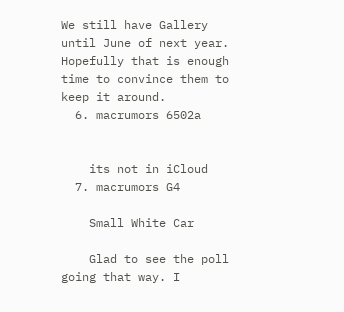We still have Gallery until June of next year. Hopefully that is enough time to convince them to keep it around.
  6. macrumors 6502a


    its not in iCloud
  7. macrumors G4

    Small White Car

    Glad to see the poll going that way. I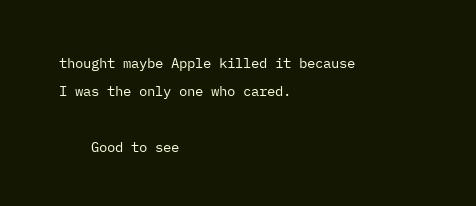thought maybe Apple killed it because I was the only one who cared.

    Good to see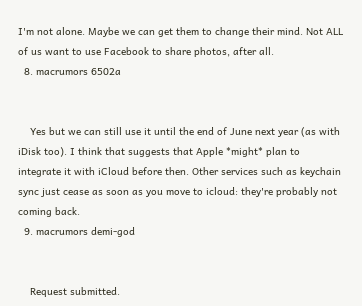I'm not alone. Maybe we can get them to change their mind. Not ALL of us want to use Facebook to share photos, after all.
  8. macrumors 6502a


    Yes but we can still use it until the end of June next year (as with iDisk too). I think that suggests that Apple *might* plan to integrate it with iCloud before then. Other services such as keychain sync just cease as soon as you move to icloud: they're probably not coming back.
  9. macrumors demi-god


    Request submitted.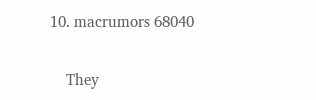10. macrumors 68040


    They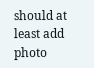should at least add photo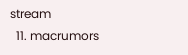stream
  11. macrumors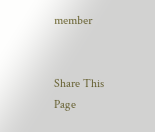member


Share This Page